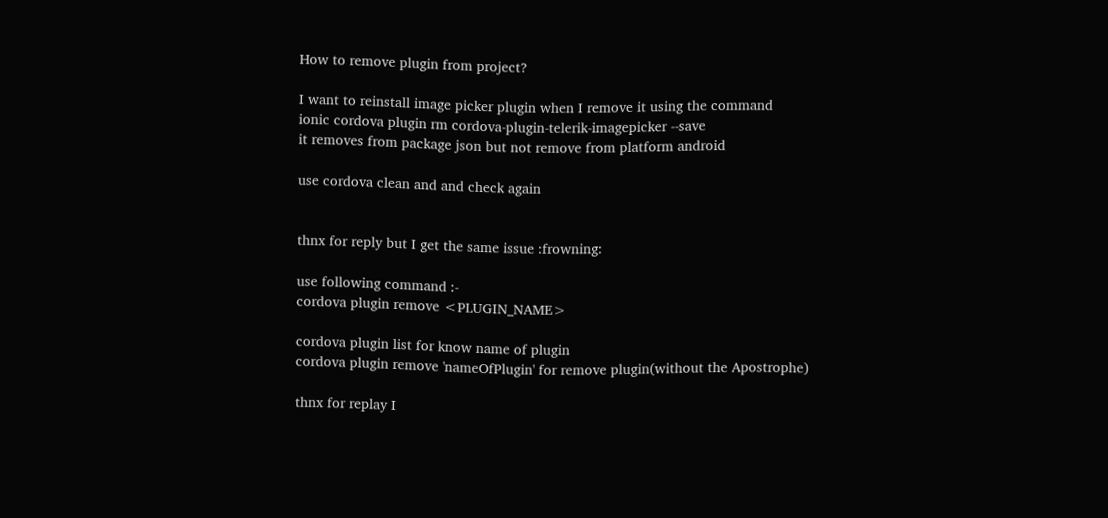How to remove plugin from project?

I want to reinstall image picker plugin when I remove it using the command
ionic cordova plugin rm cordova-plugin-telerik-imagepicker --save
it removes from package json but not remove from platform android

use cordova clean and and check again


thnx for reply but I get the same issue :frowning:

use following command :-
cordova plugin remove <PLUGIN_NAME>

cordova plugin list for know name of plugin
cordova plugin remove 'nameOfPlugin' for remove plugin(without the Apostrophe)

thnx for replay I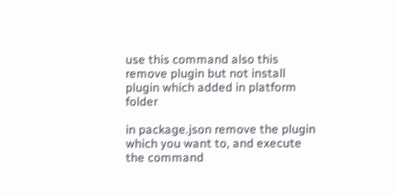use this command also this remove plugin but not install plugin which added in platform folder

in package.json remove the plugin which you want to, and execute the command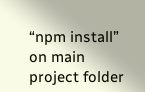“npm install” on main project folder